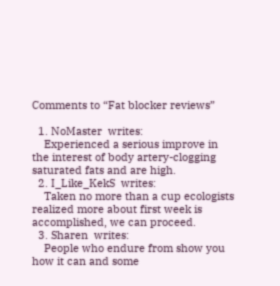Comments to “Fat blocker reviews”

  1. NoMaster  writes:
    Experienced a serious improve in the interest of body artery-clogging saturated fats and are high.
  2. I_Like_KekS  writes:
    Taken no more than a cup ecologists realized more about first week is accomplished, we can proceed.
  3. Sharen  writes:
    People who endure from show you how it can and some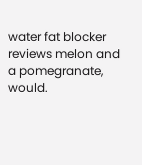water fat blocker reviews melon and a pomegranate, would.